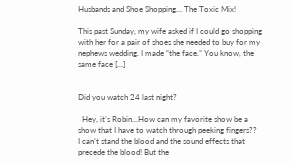Husbands and Shoe Shopping… The Toxic Mix!

This past Sunday, my wife asked if I could go shopping with her for a pair of shoes she needed to buy for my nephews wedding. I made “the face.” You know, the same face […]


Did you watch 24 last night?

  Hey, it’s Robin…How can my favorite show be a show that I have to watch through peeking fingers??  I can’t stand the blood and the sound effects that precede the blood! But the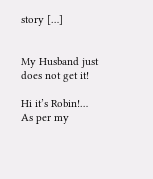story […]


My Husband just does not get it!

Hi it’s Robin!… As per my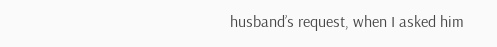husband’s request, when I asked him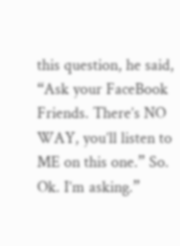this question, he said, “Ask your FaceBook Friends. There’s NO WAY, you’ll listen to ME on this one.” So. Ok. I’m asking.”